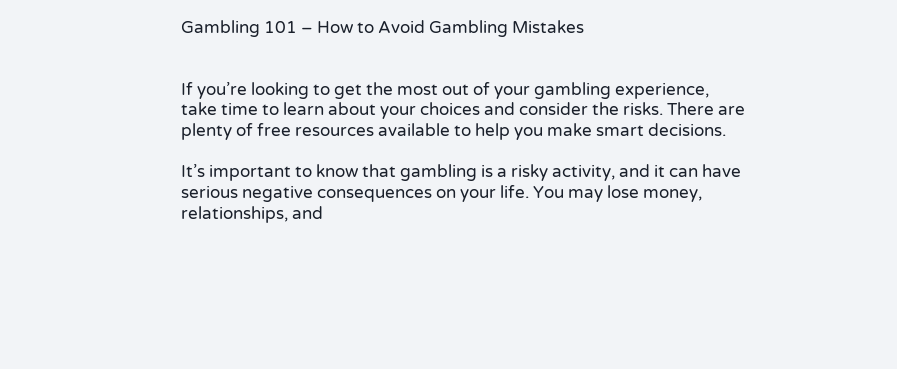Gambling 101 – How to Avoid Gambling Mistakes


If you’re looking to get the most out of your gambling experience, take time to learn about your choices and consider the risks. There are plenty of free resources available to help you make smart decisions.

It’s important to know that gambling is a risky activity, and it can have serious negative consequences on your life. You may lose money, relationships, and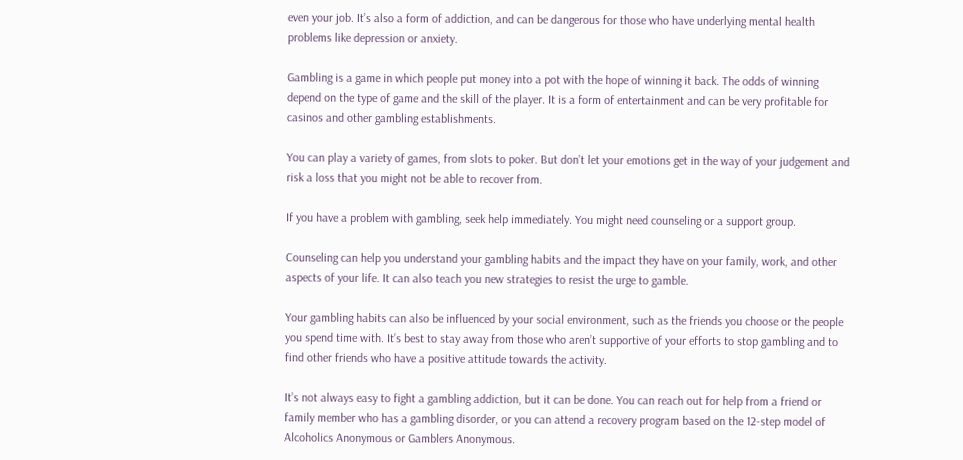even your job. It’s also a form of addiction, and can be dangerous for those who have underlying mental health problems like depression or anxiety.

Gambling is a game in which people put money into a pot with the hope of winning it back. The odds of winning depend on the type of game and the skill of the player. It is a form of entertainment and can be very profitable for casinos and other gambling establishments.

You can play a variety of games, from slots to poker. But don’t let your emotions get in the way of your judgement and risk a loss that you might not be able to recover from.

If you have a problem with gambling, seek help immediately. You might need counseling or a support group.

Counseling can help you understand your gambling habits and the impact they have on your family, work, and other aspects of your life. It can also teach you new strategies to resist the urge to gamble.

Your gambling habits can also be influenced by your social environment, such as the friends you choose or the people you spend time with. It’s best to stay away from those who aren’t supportive of your efforts to stop gambling and to find other friends who have a positive attitude towards the activity.

It’s not always easy to fight a gambling addiction, but it can be done. You can reach out for help from a friend or family member who has a gambling disorder, or you can attend a recovery program based on the 12-step model of Alcoholics Anonymous or Gamblers Anonymous.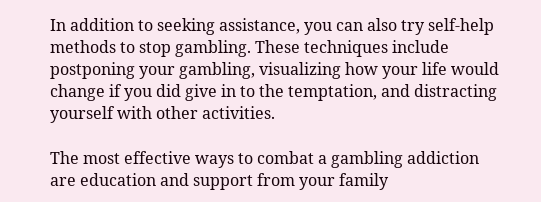In addition to seeking assistance, you can also try self-help methods to stop gambling. These techniques include postponing your gambling, visualizing how your life would change if you did give in to the temptation, and distracting yourself with other activities.

The most effective ways to combat a gambling addiction are education and support from your family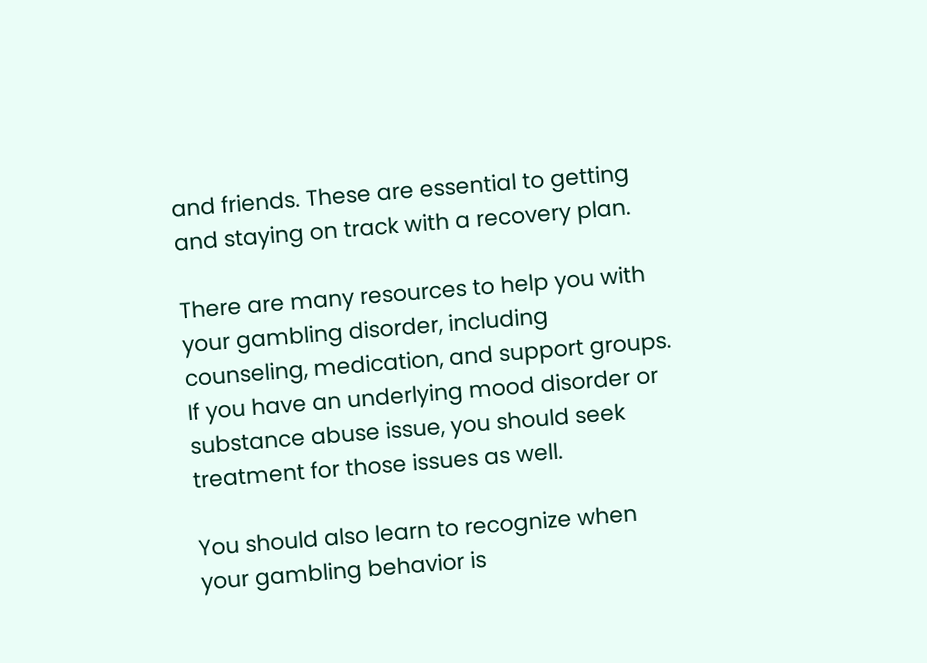and friends. These are essential to getting and staying on track with a recovery plan.

There are many resources to help you with your gambling disorder, including counseling, medication, and support groups. If you have an underlying mood disorder or substance abuse issue, you should seek treatment for those issues as well.

You should also learn to recognize when your gambling behavior is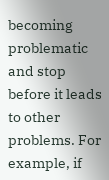becoming problematic and stop before it leads to other problems. For example, if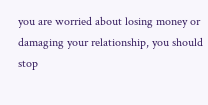you are worried about losing money or damaging your relationship, you should stop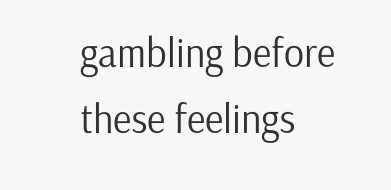gambling before these feelings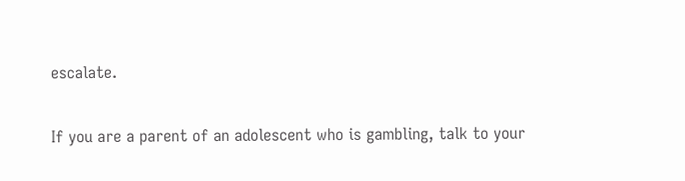escalate.

If you are a parent of an adolescent who is gambling, talk to your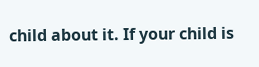child about it. If your child is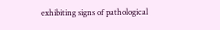exhibiting signs of pathological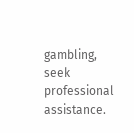gambling, seek professional assistance.